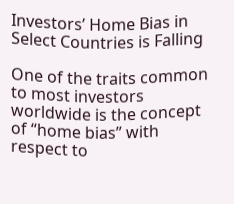Investors’ Home Bias in Select Countries is Falling

One of the traits common to most investors worldwide is the concept of “home bias” with respect to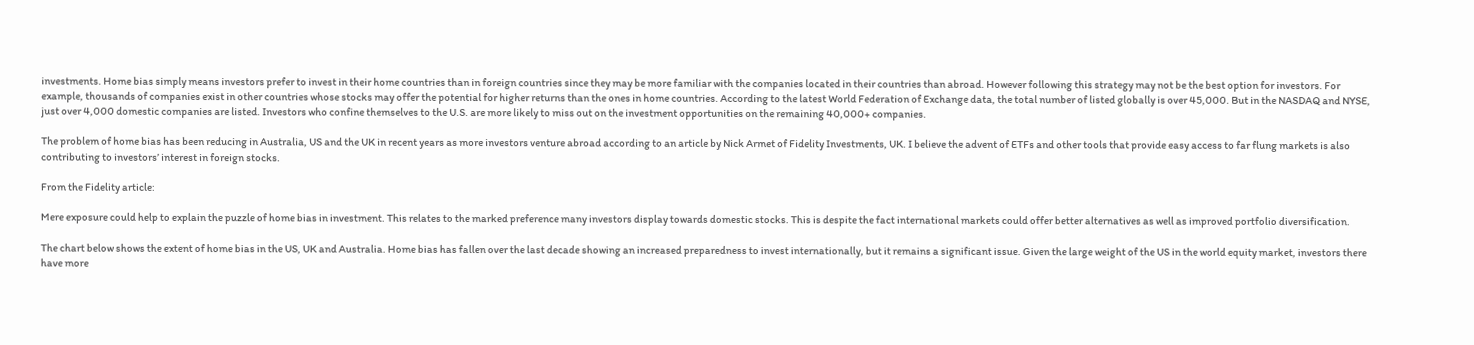investments. Home bias simply means investors prefer to invest in their home countries than in foreign countries since they may be more familiar with the companies located in their countries than abroad. However following this strategy may not be the best option for investors. For example, thousands of companies exist in other countries whose stocks may offer the potential for higher returns than the ones in home countries. According to the latest World Federation of Exchange data, the total number of listed globally is over 45,000. But in the NASDAQ and NYSE, just over 4,000 domestic companies are listed. Investors who confine themselves to the U.S. are more likely to miss out on the investment opportunities on the remaining 40,000+ companies.

The problem of home bias has been reducing in Australia, US and the UK in recent years as more investors venture abroad according to an article by Nick Armet of Fidelity Investments, UK. I believe the advent of ETFs and other tools that provide easy access to far flung markets is also contributing to investors’ interest in foreign stocks.

From the Fidelity article:

Mere exposure could help to explain the puzzle of home bias in investment. This relates to the marked preference many investors display towards domestic stocks. This is despite the fact international markets could offer better alternatives as well as improved portfolio diversification.

The chart below shows the extent of home bias in the US, UK and Australia. Home bias has fallen over the last decade showing an increased preparedness to invest internationally, but it remains a significant issue. Given the large weight of the US in the world equity market, investors there have more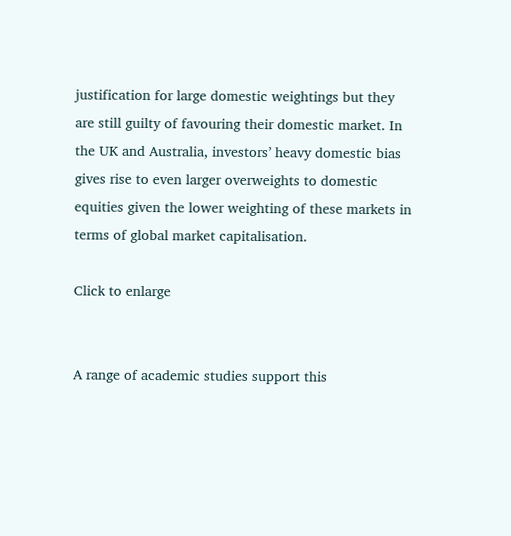justification for large domestic weightings but they are still guilty of favouring their domestic market. In the UK and Australia, investors’ heavy domestic bias gives rise to even larger overweights to domestic equities given the lower weighting of these markets in terms of global market capitalisation.

Click to enlarge


A range of academic studies support this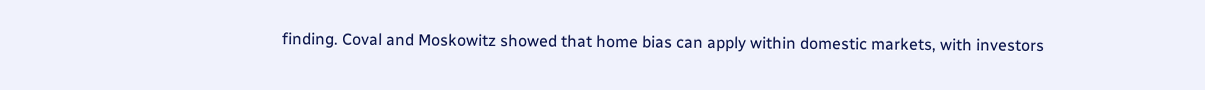finding. Coval and Moskowitz showed that home bias can apply within domestic markets, with investors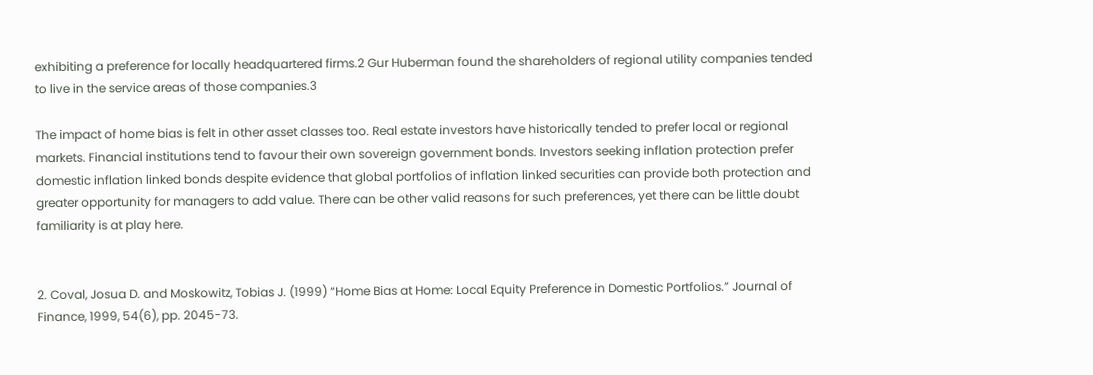exhibiting a preference for locally headquartered firms.2 Gur Huberman found the shareholders of regional utility companies tended to live in the service areas of those companies.3

The impact of home bias is felt in other asset classes too. Real estate investors have historically tended to prefer local or regional markets. Financial institutions tend to favour their own sovereign government bonds. Investors seeking inflation protection prefer domestic inflation linked bonds despite evidence that global portfolios of inflation linked securities can provide both protection and greater opportunity for managers to add value. There can be other valid reasons for such preferences, yet there can be little doubt familiarity is at play here.


2. Coval, Josua D. and Moskowitz, Tobias J. (1999) “Home Bias at Home: Local Equity Preference in Domestic Portfolios.” Journal of Finance, 1999, 54(6), pp. 2045-73.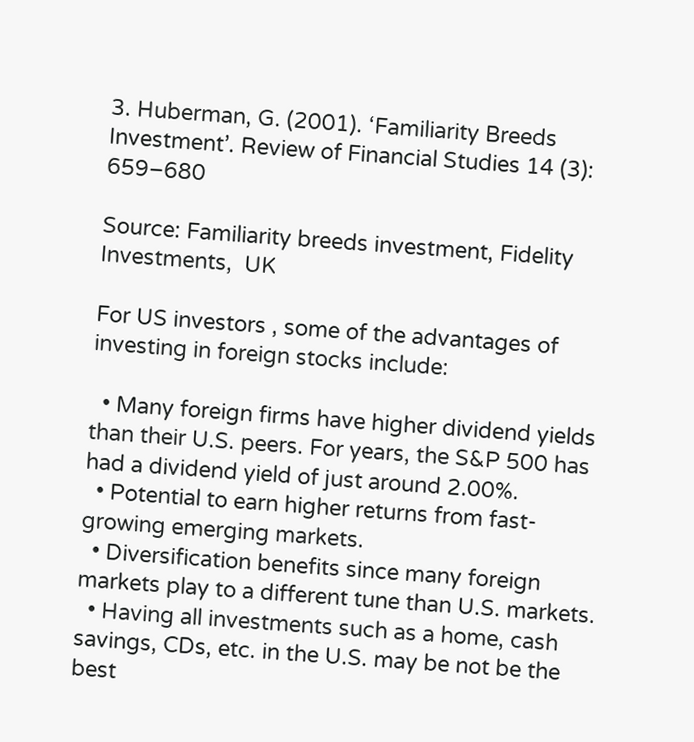3. Huberman, G. (2001). ‘Familiarity Breeds Investment’. Review of Financial Studies 14 (3): 659–680

Source: Familiarity breeds investment, Fidelity Investments,  UK

For US investors , some of the advantages of investing in foreign stocks include:

  • Many foreign firms have higher dividend yields than their U.S. peers. For years, the S&P 500 has had a dividend yield of just around 2.00%.
  • Potential to earn higher returns from fast-growing emerging markets.
  • Diversification benefits since many foreign markets play to a different tune than U.S. markets.
  • Having all investments such as a home, cash savings, CDs, etc. in the U.S. may be not be the best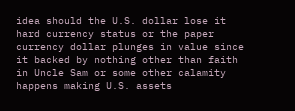idea should the U.S. dollar lose it hard currency status or the paper currency dollar plunges in value since it backed by nothing other than faith in Uncle Sam or some other calamity happens making U.S. assets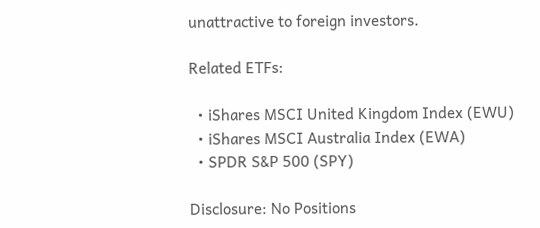unattractive to foreign investors.

Related ETFs:

  • iShares MSCI United Kingdom Index (EWU)
  • iShares MSCI Australia Index (EWA)
  • SPDR S&P 500 (SPY)

Disclosure: No Positions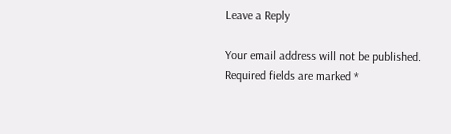Leave a Reply

Your email address will not be published. Required fields are marked *